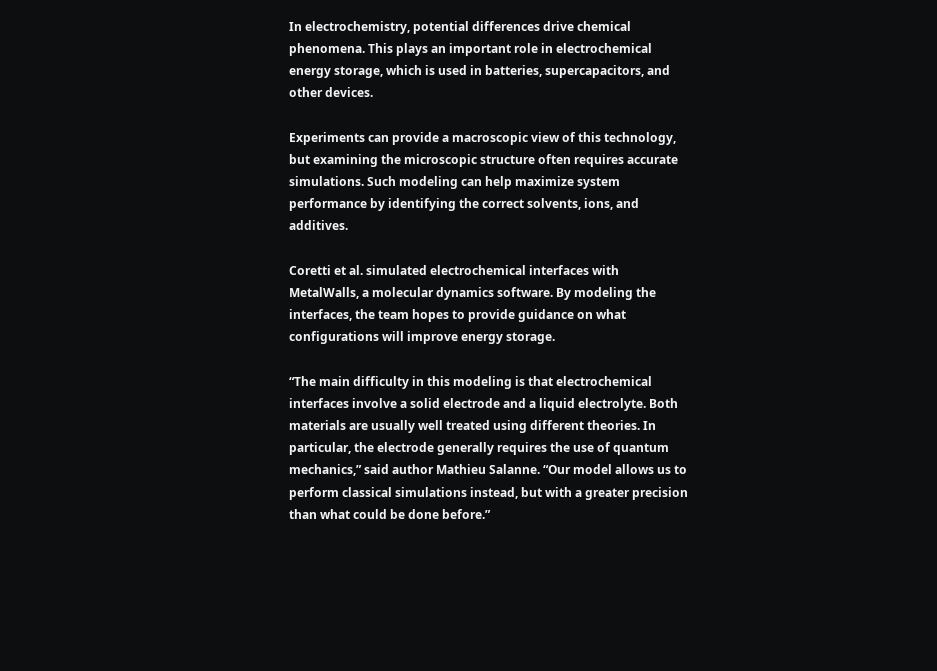In electrochemistry, potential differences drive chemical phenomena. This plays an important role in electrochemical energy storage, which is used in batteries, supercapacitors, and other devices.

Experiments can provide a macroscopic view of this technology, but examining the microscopic structure often requires accurate simulations. Such modeling can help maximize system performance by identifying the correct solvents, ions, and additives.

Coretti et al. simulated electrochemical interfaces with MetalWalls, a molecular dynamics software. By modeling the interfaces, the team hopes to provide guidance on what configurations will improve energy storage.

“The main difficulty in this modeling is that electrochemical interfaces involve a solid electrode and a liquid electrolyte. Both materials are usually well treated using different theories. In particular, the electrode generally requires the use of quantum mechanics,” said author Mathieu Salanne. “Our model allows us to perform classical simulations instead, but with a greater precision than what could be done before.”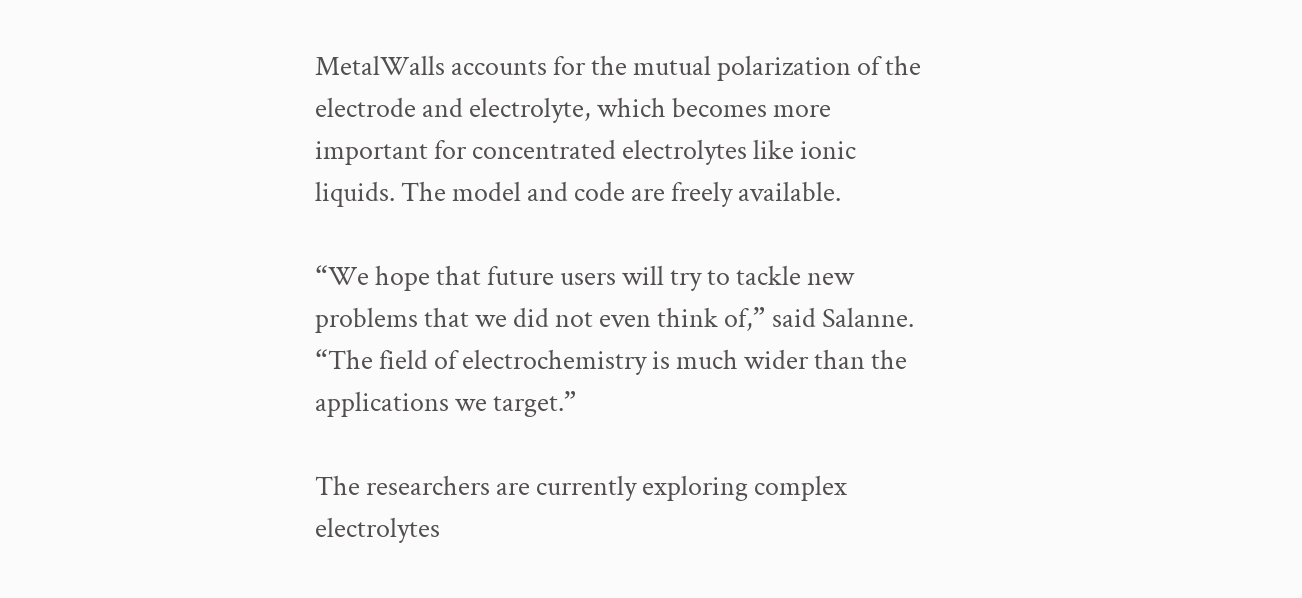MetalWalls accounts for the mutual polarization of the electrode and electrolyte, which becomes more important for concentrated electrolytes like ionic liquids. The model and code are freely available.

“We hope that future users will try to tackle new problems that we did not even think of,” said Salanne. “The field of electrochemistry is much wider than the applications we target.”

The researchers are currently exploring complex electrolytes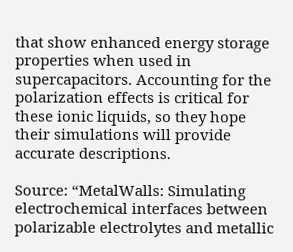that show enhanced energy storage properties when used in supercapacitors. Accounting for the polarization effects is critical for these ionic liquids, so they hope their simulations will provide accurate descriptions.

Source: “MetalWalls: Simulating electrochemical interfaces between polarizable electrolytes and metallic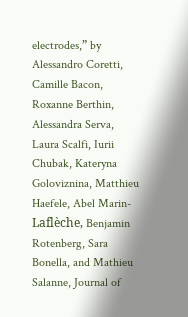electrodes,” by Alessandro Coretti, Camille Bacon, Roxanne Berthin, Alessandra Serva, Laura Scalfi, Iurii Chubak, Kateryna Goloviznina, Matthieu Haefele, Abel Marin-Laflèche, Benjamin Rotenberg, Sara Bonella, and Mathieu Salanne, Journal of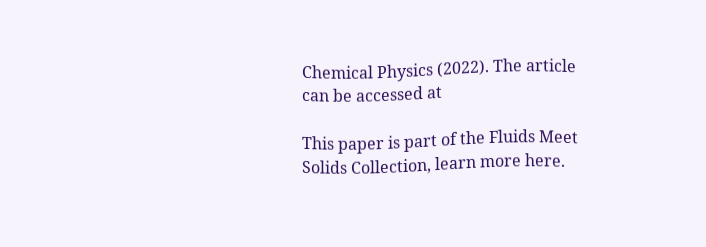Chemical Physics (2022). The article can be accessed at

This paper is part of the Fluids Meet Solids Collection, learn more here.